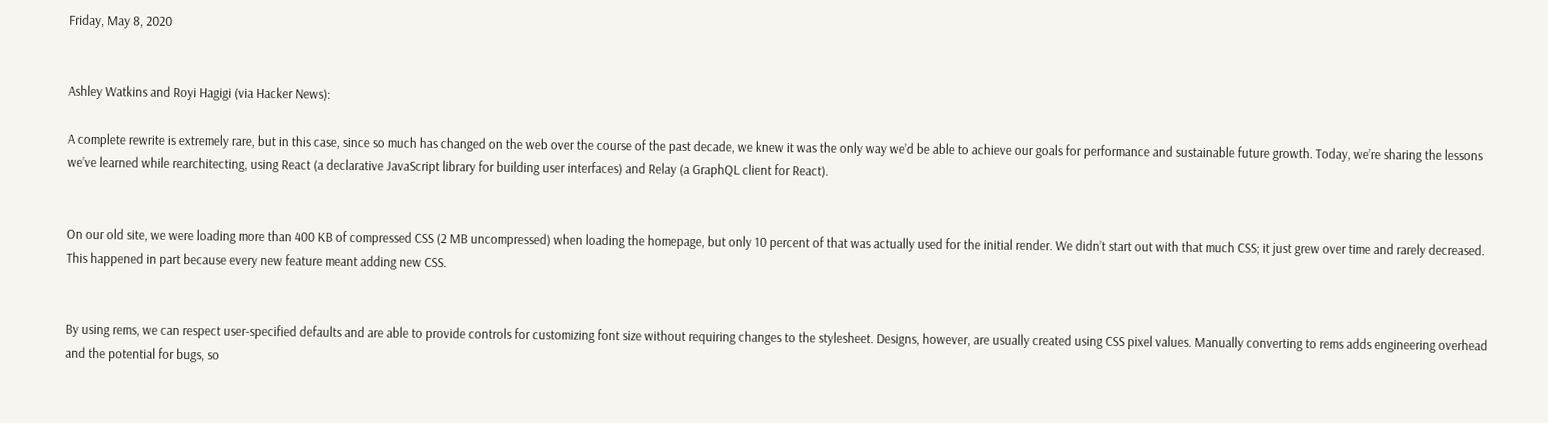Friday, May 8, 2020


Ashley Watkins and Royi Hagigi (via Hacker News):

A complete rewrite is extremely rare, but in this case, since so much has changed on the web over the course of the past decade, we knew it was the only way we’d be able to achieve our goals for performance and sustainable future growth. Today, we’re sharing the lessons we’ve learned while rearchitecting, using React (a declarative JavaScript library for building user interfaces) and Relay (a GraphQL client for React).


On our old site, we were loading more than 400 KB of compressed CSS (2 MB uncompressed) when loading the homepage, but only 10 percent of that was actually used for the initial render. We didn’t start out with that much CSS; it just grew over time and rarely decreased. This happened in part because every new feature meant adding new CSS.


By using rems, we can respect user-specified defaults and are able to provide controls for customizing font size without requiring changes to the stylesheet. Designs, however, are usually created using CSS pixel values. Manually converting to rems adds engineering overhead and the potential for bugs, so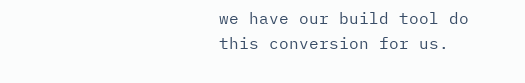we have our build tool do this conversion for us.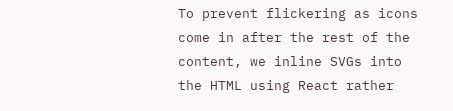To prevent flickering as icons come in after the rest of the content, we inline SVGs into the HTML using React rather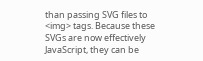than passing SVG files to <img> tags. Because these SVGs are now effectively JavaScript, they can be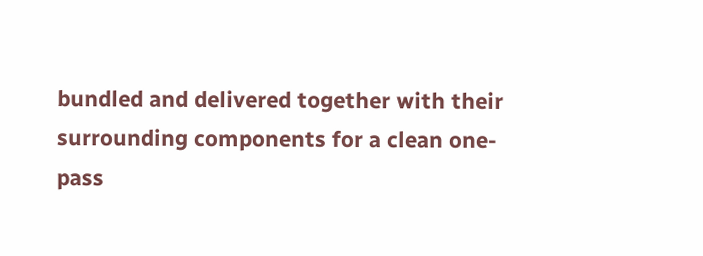bundled and delivered together with their surrounding components for a clean one-pass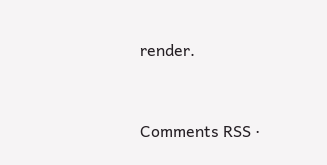render.


Comments RSS ·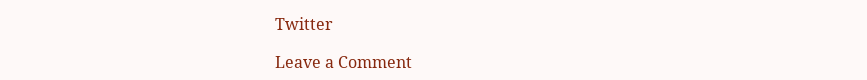Twitter

Leave a Comment